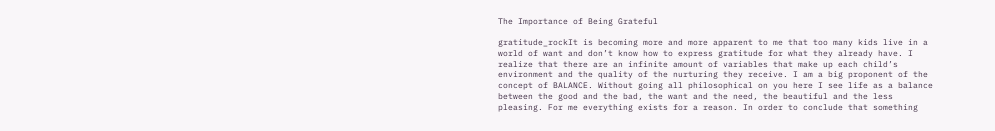The Importance of Being Grateful

gratitude_rockIt is becoming more and more apparent to me that too many kids live in a world of want and don’t know how to express gratitude for what they already have. I realize that there are an infinite amount of variables that make up each child’s environment and the quality of the nurturing they receive. I am a big proponent of the concept of BALANCE. Without going all philosophical on you here I see life as a balance between the good and the bad, the want and the need, the beautiful and the less pleasing. For me everything exists for a reason. In order to conclude that something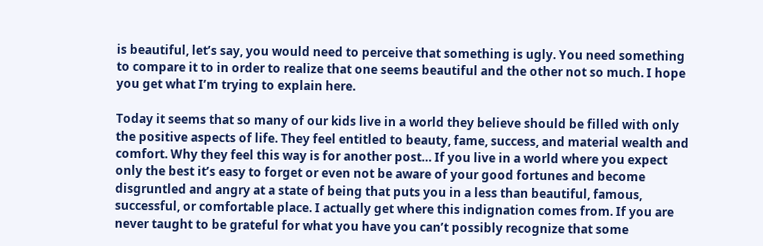is beautiful, let’s say, you would need to perceive that something is ugly. You need something to compare it to in order to realize that one seems beautiful and the other not so much. I hope you get what I’m trying to explain here.

Today it seems that so many of our kids live in a world they believe should be filled with only the positive aspects of life. They feel entitled to beauty, fame, success, and material wealth and comfort. Why they feel this way is for another post… If you live in a world where you expect only the best it’s easy to forget or even not be aware of your good fortunes and become disgruntled and angry at a state of being that puts you in a less than beautiful, famous, successful, or comfortable place. I actually get where this indignation comes from. If you are never taught to be grateful for what you have you can’t possibly recognize that some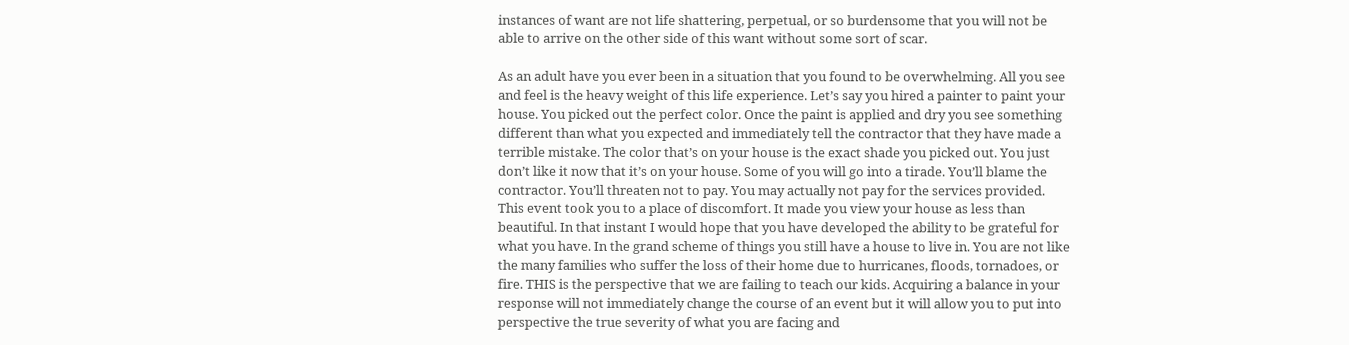instances of want are not life shattering, perpetual, or so burdensome that you will not be able to arrive on the other side of this want without some sort of scar.

As an adult have you ever been in a situation that you found to be overwhelming. All you see and feel is the heavy weight of this life experience. Let’s say you hired a painter to paint your house. You picked out the perfect color. Once the paint is applied and dry you see something different than what you expected and immediately tell the contractor that they have made a terrible mistake. The color that’s on your house is the exact shade you picked out. You just don’t like it now that it’s on your house. Some of you will go into a tirade. You’ll blame the contractor. You’ll threaten not to pay. You may actually not pay for the services provided. This event took you to a place of discomfort. It made you view your house as less than beautiful. In that instant I would hope that you have developed the ability to be grateful for what you have. In the grand scheme of things you still have a house to live in. You are not like the many families who suffer the loss of their home due to hurricanes, floods, tornadoes, or fire. THIS is the perspective that we are failing to teach our kids. Acquiring a balance in your response will not immediately change the course of an event but it will allow you to put into perspective the true severity of what you are facing and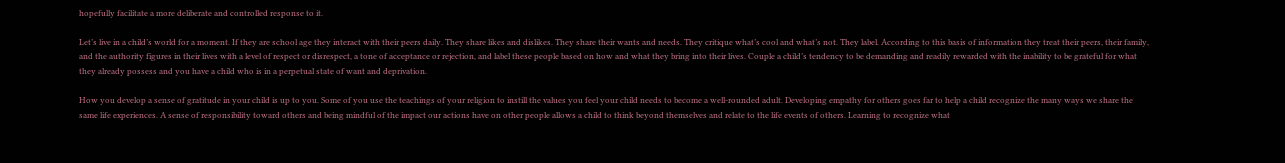hopefully facilitate a more deliberate and controlled response to it.

Let’s live in a child’s world for a moment. If they are school age they interact with their peers daily. They share likes and dislikes. They share their wants and needs. They critique what’s cool and what’s not. They label. According to this basis of information they treat their peers, their family, and the authority figures in their lives with a level of respect or disrespect, a tone of acceptance or rejection, and label these people based on how and what they bring into their lives. Couple a child’s tendency to be demanding and readily rewarded with the inability to be grateful for what they already possess and you have a child who is in a perpetual state of want and deprivation.

How you develop a sense of gratitude in your child is up to you. Some of you use the teachings of your religion to instill the values you feel your child needs to become a well-rounded adult. Developing empathy for others goes far to help a child recognize the many ways we share the same life experiences. A sense of responsibility toward others and being mindful of the impact our actions have on other people allows a child to think beyond themselves and relate to the life events of others. Learning to recognize what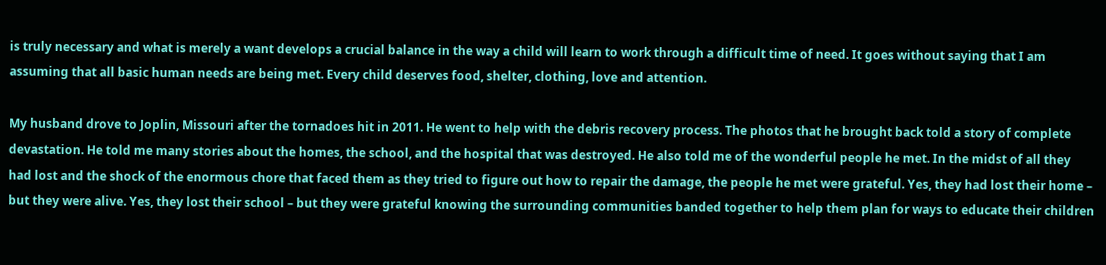is truly necessary and what is merely a want develops a crucial balance in the way a child will learn to work through a difficult time of need. It goes without saying that I am assuming that all basic human needs are being met. Every child deserves food, shelter, clothing, love and attention.

My husband drove to Joplin, Missouri after the tornadoes hit in 2011. He went to help with the debris recovery process. The photos that he brought back told a story of complete devastation. He told me many stories about the homes, the school, and the hospital that was destroyed. He also told me of the wonderful people he met. In the midst of all they had lost and the shock of the enormous chore that faced them as they tried to figure out how to repair the damage, the people he met were grateful. Yes, they had lost their home – but they were alive. Yes, they lost their school – but they were grateful knowing the surrounding communities banded together to help them plan for ways to educate their children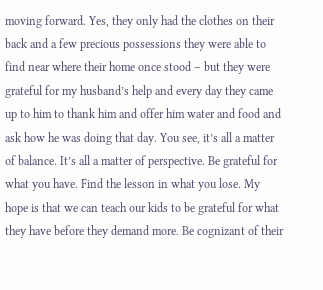moving forward. Yes, they only had the clothes on their back and a few precious possessions they were able to find near where their home once stood – but they were grateful for my husband’s help and every day they came up to him to thank him and offer him water and food and ask how he was doing that day. You see, it’s all a matter of balance. It’s all a matter of perspective. Be grateful for what you have. Find the lesson in what you lose. My hope is that we can teach our kids to be grateful for what they have before they demand more. Be cognizant of their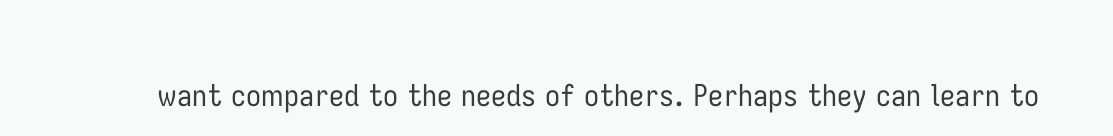want compared to the needs of others. Perhaps they can learn to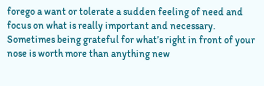forego a want or tolerate a sudden feeling of need and focus on what is really important and necessary. Sometimes being grateful for what’s right in front of your nose is worth more than anything new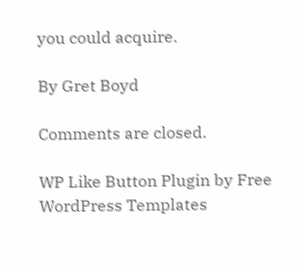you could acquire.

By Gret Boyd

Comments are closed.

WP Like Button Plugin by Free WordPress Templates